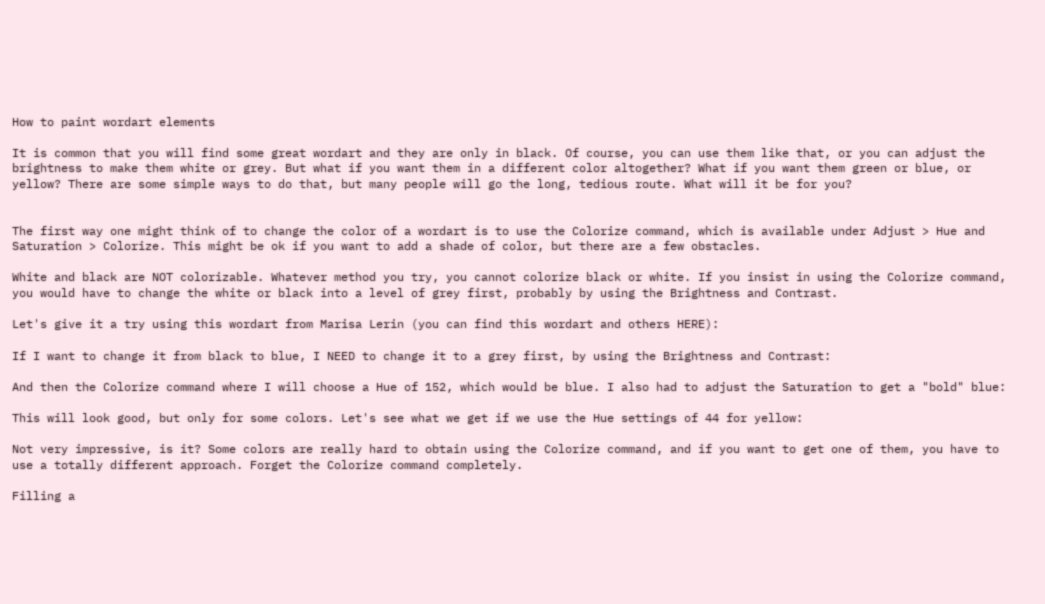How to paint wordart elements

It is common that you will find some great wordart and they are only in black. Of course, you can use them like that, or you can adjust the brightness to make them white or grey. But what if you want them in a different color altogether? What if you want them green or blue, or yellow? There are some simple ways to do that, but many people will go the long, tedious route. What will it be for you?


The first way one might think of to change the color of a wordart is to use the Colorize command, which is available under Adjust > Hue and Saturation > Colorize. This might be ok if you want to add a shade of color, but there are a few obstacles.

White and black are NOT colorizable. Whatever method you try, you cannot colorize black or white. If you insist in using the Colorize command, you would have to change the white or black into a level of grey first, probably by using the Brightness and Contrast.

Let's give it a try using this wordart from Marisa Lerin (you can find this wordart and others HERE):

If I want to change it from black to blue, I NEED to change it to a grey first, by using the Brightness and Contrast:

And then the Colorize command where I will choose a Hue of 152, which would be blue. I also had to adjust the Saturation to get a "bold" blue:

This will look good, but only for some colors. Let's see what we get if we use the Hue settings of 44 for yellow:

Not very impressive, is it? Some colors are really hard to obtain using the Colorize command, and if you want to get one of them, you have to use a totally different approach. Forget the Colorize command completely.

Filling a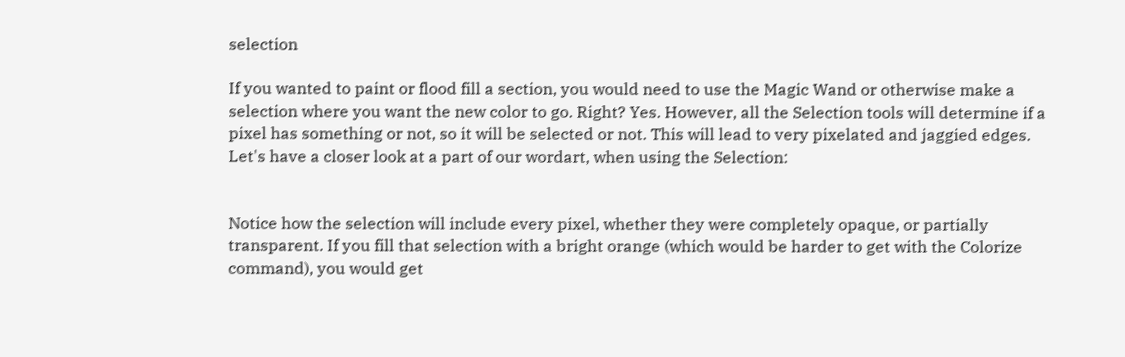selection

If you wanted to paint or flood fill a section, you would need to use the Magic Wand or otherwise make a selection where you want the new color to go. Right? Yes. However, all the Selection tools will determine if a pixel has something or not, so it will be selected or not. This will lead to very pixelated and jaggied edges. Let's have a closer look at a part of our wordart, when using the Selection:


Notice how the selection will include every pixel, whether they were completely opaque, or partially transparent. If you fill that selection with a bright orange (which would be harder to get with the Colorize command), you would get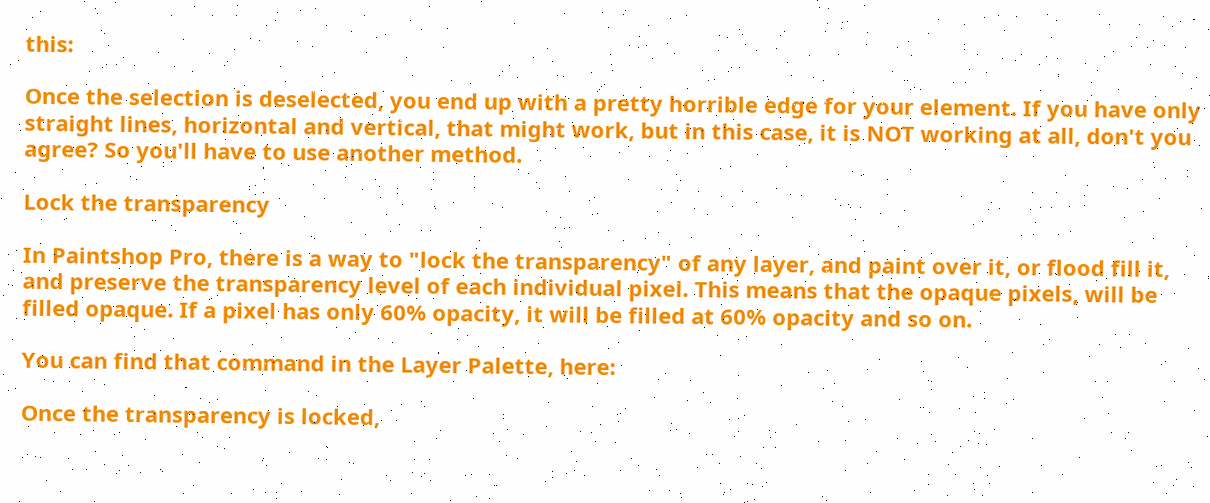this:

Once the selection is deselected, you end up with a pretty horrible edge for your element. If you have only straight lines, horizontal and vertical, that might work, but in this case, it is NOT working at all, don't you agree? So you'll have to use another method.

Lock the transparency

In Paintshop Pro, there is a way to "lock the transparency" of any layer, and paint over it, or flood fill it, and preserve the transparency level of each individual pixel. This means that the opaque pixels, will be filled opaque. If a pixel has only 60% opacity, it will be filled at 60% opacity and so on.

You can find that command in the Layer Palette, here:

Once the transparency is locked,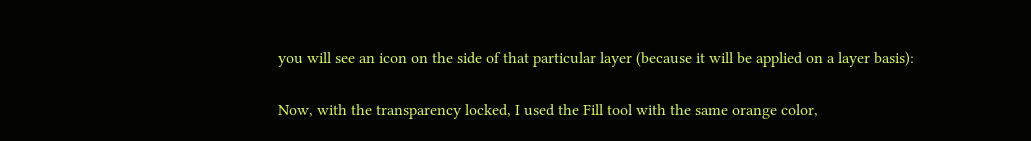you will see an icon on the side of that particular layer (because it will be applied on a layer basis):

Now, with the transparency locked, I used the Fill tool with the same orange color,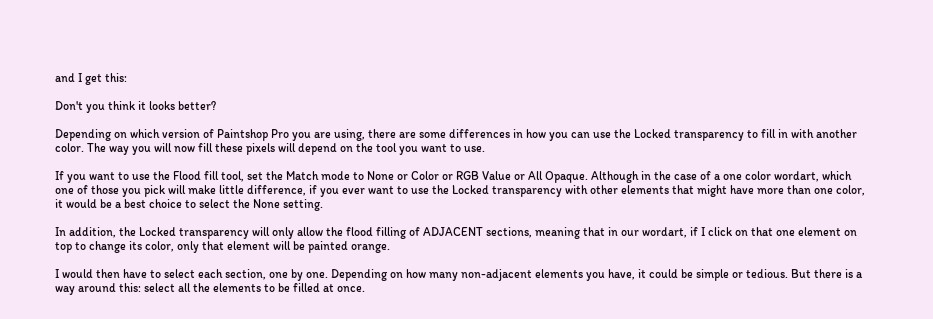and I get this:

Don't you think it looks better?

Depending on which version of Paintshop Pro you are using, there are some differences in how you can use the Locked transparency to fill in with another color. The way you will now fill these pixels will depend on the tool you want to use.

If you want to use the Flood fill tool, set the Match mode to None or Color or RGB Value or All Opaque. Although in the case of a one color wordart, which one of those you pick will make little difference, if you ever want to use the Locked transparency with other elements that might have more than one color, it would be a best choice to select the None setting.

In addition, the Locked transparency will only allow the flood filling of ADJACENT sections, meaning that in our wordart, if I click on that one element on top to change its color, only that element will be painted orange.

I would then have to select each section, one by one. Depending on how many non-adjacent elements you have, it could be simple or tedious. But there is a way around this: select all the elements to be filled at once.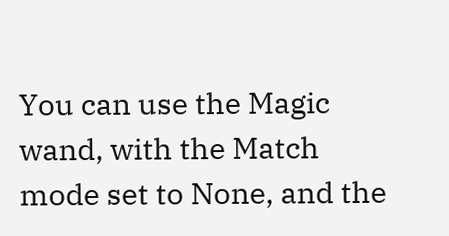You can use the Magic wand, with the Match mode set to None, and the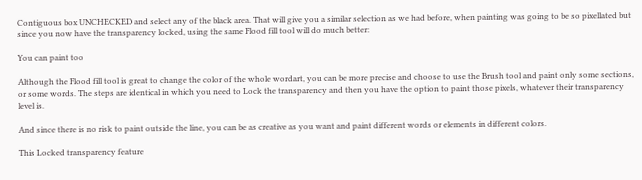Contiguous box UNCHECKED and select any of the black area. That will give you a similar selection as we had before, when painting was going to be so pixellated but since you now have the transparency locked, using the same Flood fill tool will do much better:

You can paint too

Although the Flood fill tool is great to change the color of the whole wordart, you can be more precise and choose to use the Brush tool and paint only some sections, or some words. The steps are identical in which you need to Lock the transparency and then you have the option to paint those pixels, whatever their transparency level is.

And since there is no risk to paint outside the line, you can be as creative as you want and paint different words or elements in different colors.

This Locked transparency feature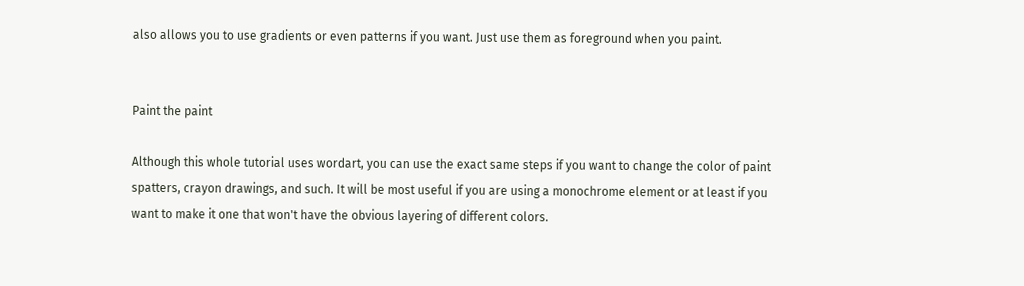also allows you to use gradients or even patterns if you want. Just use them as foreground when you paint.


Paint the paint

Although this whole tutorial uses wordart, you can use the exact same steps if you want to change the color of paint spatters, crayon drawings, and such. It will be most useful if you are using a monochrome element or at least if you want to make it one that won't have the obvious layering of different colors.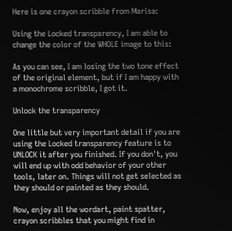Here is one crayon scribble from Marisa:

Using the Locked transparency, I am able to change the color of the WHOLE image to this:

As you can see, I am losing the two tone effect of the original element, but if I am happy with a monochrome scribble, I got it.

Unlock the transparency

One little but very important detail if you are using the Locked transparency feature is to UNLOCK it after you finished. If you don't, you will end up with odd behavior of your other tools, later on. Things will not get selected as they should or painted as they should.

Now, enjoy all the wordart, paint spatter, crayon scribbles that you might find in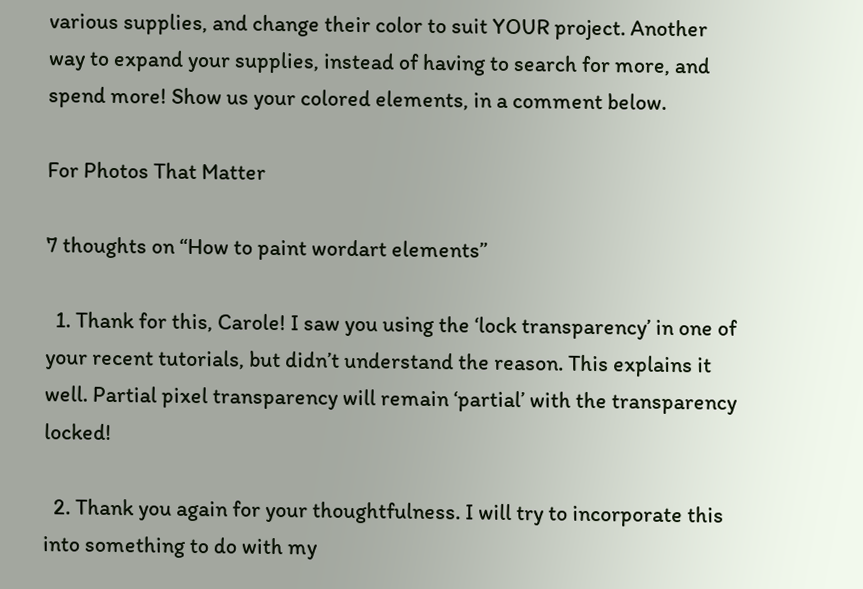various supplies, and change their color to suit YOUR project. Another way to expand your supplies, instead of having to search for more, and spend more! Show us your colored elements, in a comment below.

For Photos That Matter

7 thoughts on “How to paint wordart elements”

  1. Thank for this, Carole! I saw you using the ‘lock transparency’ in one of your recent tutorials, but didn’t understand the reason. This explains it well. Partial pixel transparency will remain ‘partial’ with the transparency locked!

  2. Thank you again for your thoughtfulness. I will try to incorporate this into something to do with my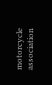motorcycle association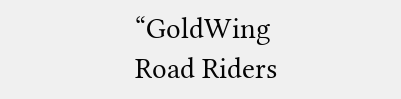“GoldWing Road Riders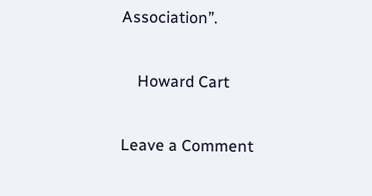Association”.

    Howard Cart

Leave a Comment